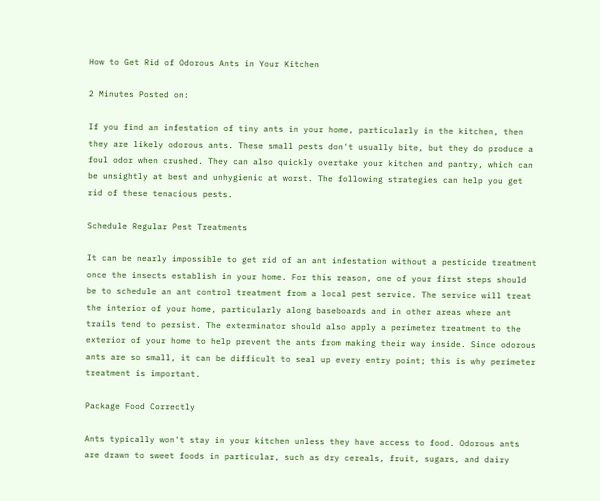How to Get Rid of Odorous Ants in Your Kitchen

2 Minutes Posted on:

If you find an infestation of tiny ants in your home, particularly in the kitchen, then they are likely odorous ants. These small pests don't usually bite, but they do produce a foul odor when crushed. They can also quickly overtake your kitchen and pantry, which can be unsightly at best and unhygienic at worst. The following strategies can help you get rid of these tenacious pests.

Schedule Regular Pest Treatments

It can be nearly impossible to get rid of an ant infestation without a pesticide treatment once the insects establish in your home. For this reason, one of your first steps should be to schedule an ant control treatment from a local pest service. The service will treat the interior of your home, particularly along baseboards and in other areas where ant trails tend to persist. The exterminator should also apply a perimeter treatment to the exterior of your home to help prevent the ants from making their way inside. Since odorous ants are so small, it can be difficult to seal up every entry point; this is why perimeter treatment is important.

Package Food Correctly

Ants typically won't stay in your kitchen unless they have access to food. Odorous ants are drawn to sweet foods in particular, such as dry cereals, fruit, sugars, and dairy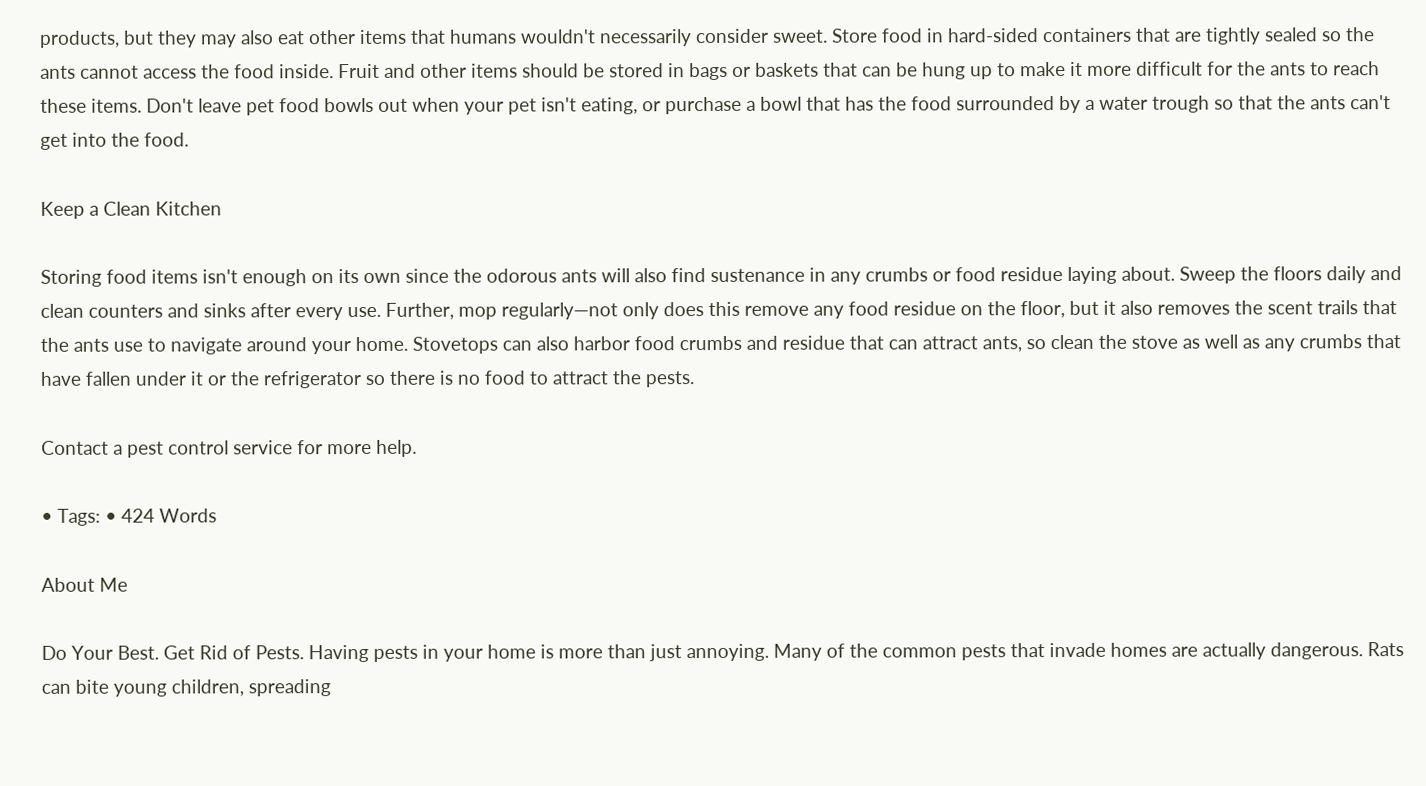products, but they may also eat other items that humans wouldn't necessarily consider sweet. Store food in hard-sided containers that are tightly sealed so the ants cannot access the food inside. Fruit and other items should be stored in bags or baskets that can be hung up to make it more difficult for the ants to reach these items. Don't leave pet food bowls out when your pet isn't eating, or purchase a bowl that has the food surrounded by a water trough so that the ants can't get into the food.

Keep a Clean Kitchen

Storing food items isn't enough on its own since the odorous ants will also find sustenance in any crumbs or food residue laying about. Sweep the floors daily and clean counters and sinks after every use. Further, mop regularly—not only does this remove any food residue on the floor, but it also removes the scent trails that the ants use to navigate around your home. Stovetops can also harbor food crumbs and residue that can attract ants, so clean the stove as well as any crumbs that have fallen under it or the refrigerator so there is no food to attract the pests.

Contact a pest control service for more help.

• Tags: • 424 Words

About Me

Do Your Best. Get Rid of Pests. Having pests in your home is more than just annoying. Many of the common pests that invade homes are actually dangerous. Rats can bite young children, spreading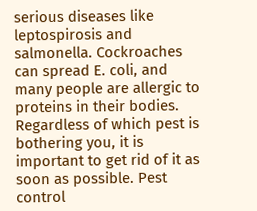serious diseases like leptospirosis and salmonella. Cockroaches can spread E. coli, and many people are allergic to proteins in their bodies. Regardless of which pest is bothering you, it is important to get rid of it as soon as possible. Pest control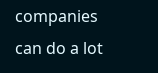companies can do a lot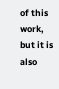of this work, but it is also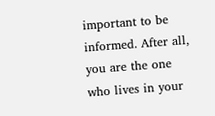important to be informed. After all, you are the one who lives in your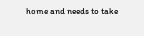home and needs to take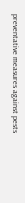preventative measures against pests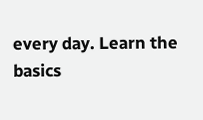every day. Learn the basics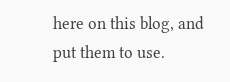here on this blog, and put them to use.